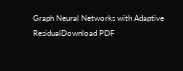Graph Neural Networks with Adaptive ResidualDownload PDF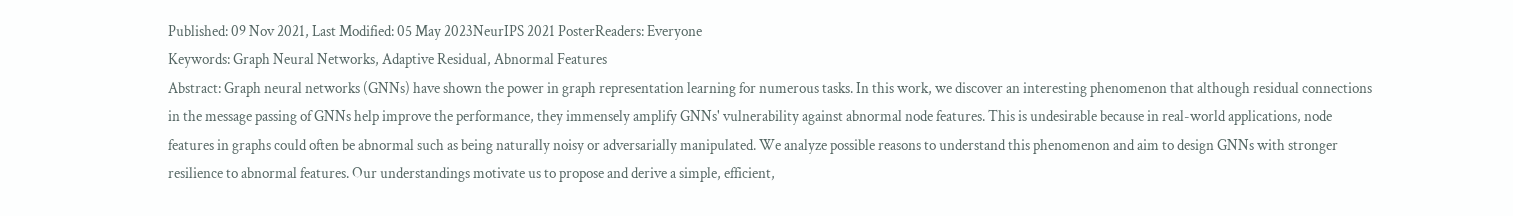Published: 09 Nov 2021, Last Modified: 05 May 2023NeurIPS 2021 PosterReaders: Everyone
Keywords: Graph Neural Networks, Adaptive Residual, Abnormal Features
Abstract: Graph neural networks (GNNs) have shown the power in graph representation learning for numerous tasks. In this work, we discover an interesting phenomenon that although residual connections in the message passing of GNNs help improve the performance, they immensely amplify GNNs' vulnerability against abnormal node features. This is undesirable because in real-world applications, node features in graphs could often be abnormal such as being naturally noisy or adversarially manipulated. We analyze possible reasons to understand this phenomenon and aim to design GNNs with stronger resilience to abnormal features. Our understandings motivate us to propose and derive a simple, efficient,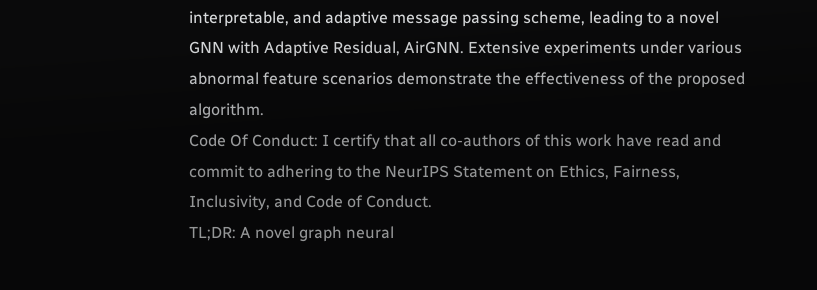interpretable, and adaptive message passing scheme, leading to a novel GNN with Adaptive Residual, AirGNN. Extensive experiments under various abnormal feature scenarios demonstrate the effectiveness of the proposed algorithm.
Code Of Conduct: I certify that all co-authors of this work have read and commit to adhering to the NeurIPS Statement on Ethics, Fairness, Inclusivity, and Code of Conduct.
TL;DR: A novel graph neural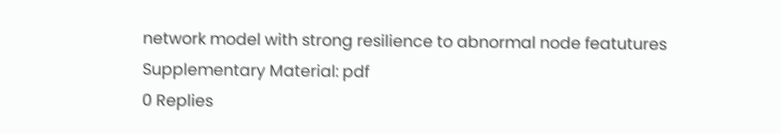network model with strong resilience to abnormal node featutures
Supplementary Material: pdf
0 Replies